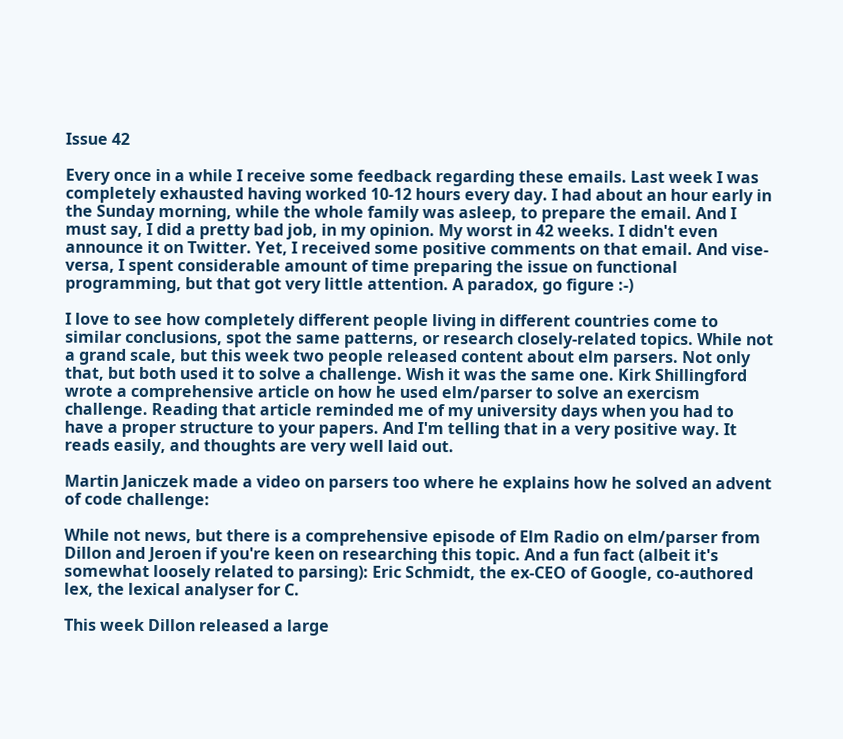Issue 42

Every once in a while I receive some feedback regarding these emails. Last week I was completely exhausted having worked 10-12 hours every day. I had about an hour early in the Sunday morning, while the whole family was asleep, to prepare the email. And I must say, I did a pretty bad job, in my opinion. My worst in 42 weeks. I didn't even announce it on Twitter. Yet, I received some positive comments on that email. And vise-versa, I spent considerable amount of time preparing the issue on functional programming, but that got very little attention. A paradox, go figure :-)

I love to see how completely different people living in different countries come to similar conclusions, spot the same patterns, or research closely-related topics. While not a grand scale, but this week two people released content about elm parsers. Not only that, but both used it to solve a challenge. Wish it was the same one. Kirk Shillingford wrote a comprehensive article on how he used elm/parser to solve an exercism challenge. Reading that article reminded me of my university days when you had to have a proper structure to your papers. And I'm telling that in a very positive way. It reads easily, and thoughts are very well laid out.

Martin Janiczek made a video on parsers too where he explains how he solved an advent of code challenge:

While not news, but there is a comprehensive episode of Elm Radio on elm/parser from Dillon and Jeroen if you're keen on researching this topic. And a fun fact (albeit it's somewhat loosely related to parsing): Eric Schmidt, the ex-CEO of Google, co-authored lex, the lexical analyser for C.

This week Dillon released a large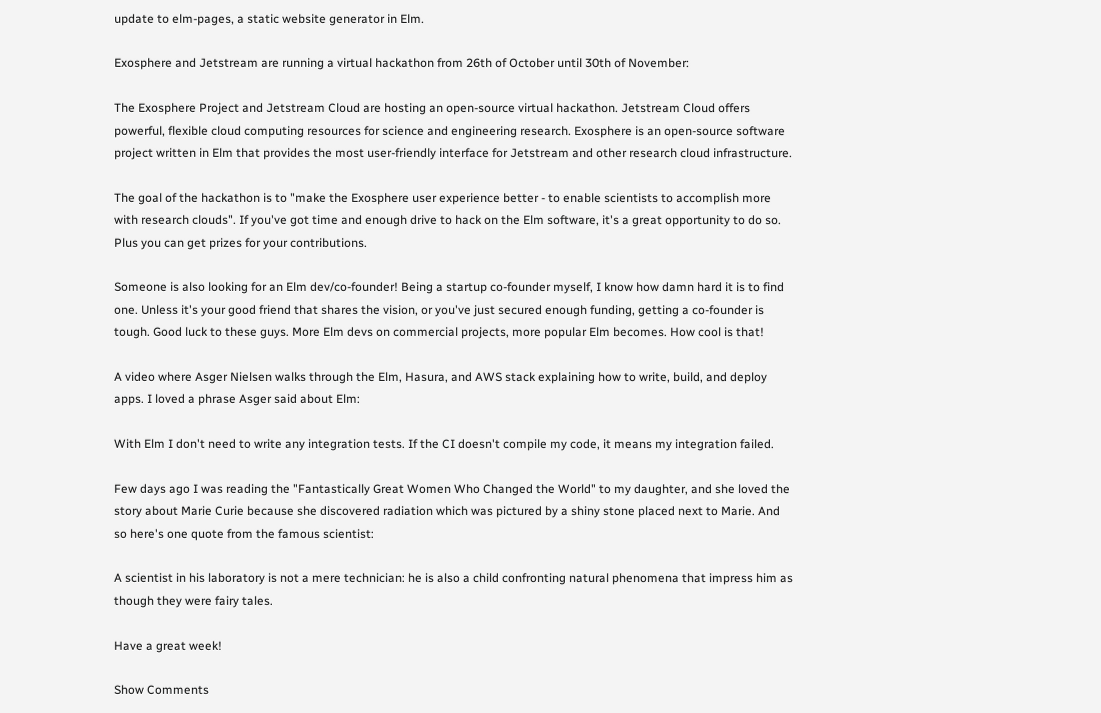update to elm-pages, a static website generator in Elm.

Exosphere and Jetstream are running a virtual hackathon from 26th of October until 30th of November:

The Exosphere Project and Jetstream Cloud are hosting an open-source virtual hackathon. Jetstream Cloud offers powerful, flexible cloud computing resources for science and engineering research. Exosphere is an open-source software project written in Elm that provides the most user-friendly interface for Jetstream and other research cloud infrastructure.

The goal of the hackathon is to "make the Exosphere user experience better - to enable scientists to accomplish more with research clouds". If you've got time and enough drive to hack on the Elm software, it's a great opportunity to do so. Plus you can get prizes for your contributions.

Someone is also looking for an Elm dev/co-founder! Being a startup co-founder myself, I know how damn hard it is to find one. Unless it's your good friend that shares the vision, or you've just secured enough funding, getting a co-founder is tough. Good luck to these guys. More Elm devs on commercial projects, more popular Elm becomes. How cool is that!

A video where Asger Nielsen walks through the Elm, Hasura, and AWS stack explaining how to write, build, and deploy apps. I loved a phrase Asger said about Elm:

With Elm I don't need to write any integration tests. If the CI doesn't compile my code, it means my integration failed.

Few days ago I was reading the "Fantastically Great Women Who Changed the World" to my daughter, and she loved the story about Marie Curie because she discovered radiation which was pictured by a shiny stone placed next to Marie. And so here's one quote from the famous scientist:

A scientist in his laboratory is not a mere technician: he is also a child confronting natural phenomena that impress him as though they were fairy tales.

Have a great week!

Show Comments